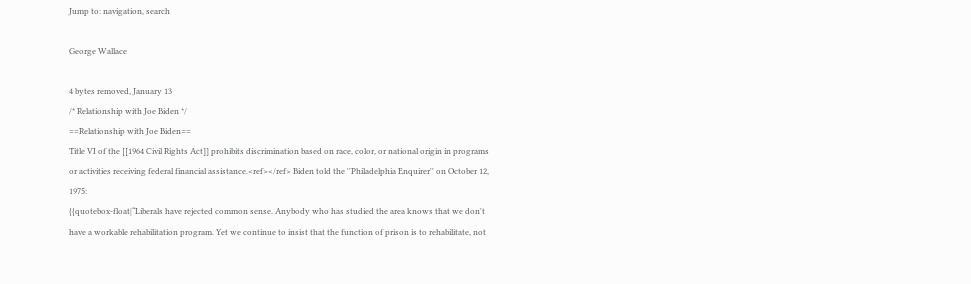Jump to: navigation, search

George Wallace

4 bytes removed, January 13
/* Relationship with Joe Biden */
==Relationship with Joe Biden==
Title VI of the [[1964 Civil Rights Act]] prohibits discrimination based on race, color, or national origin in programs or activities receiving federal financial assistance.<ref></ref> Biden told the ''Philadelphia Enquirer'' on October 12, 1975:
{{quotebox-float|“Liberals have rejected common sense. Anybody who has studied the area knows that we don't have a workable rehabilitation program. Yet we continue to insist that the function of prison is to rehabilitate, not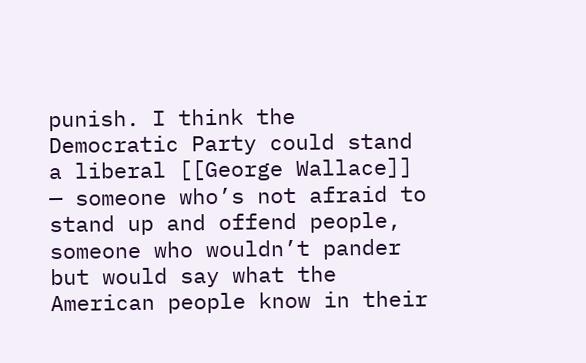punish. I think the Democratic Party could stand a liberal [[George Wallace]] — someone who’s not afraid to stand up and offend people, someone who wouldn’t pander but would say what the American people know in their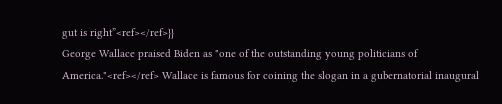gut is right”<ref></ref>}}
George Wallace praised Biden as "one of the outstanding young politicians of America."<ref></ref> Wallace is famous for coining the slogan in a gubernatorial inaugural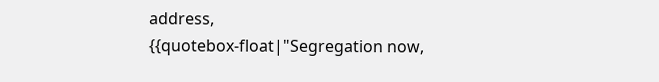address,
{{quotebox-float|"Segregation now,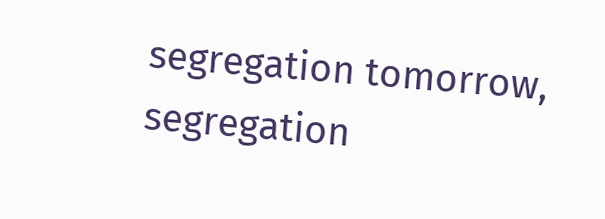segregation tomorrow, segregation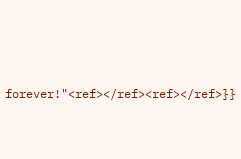forever!"<ref></ref><ref></ref>}}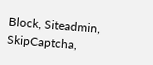Block, Siteadmin, SkipCaptcha,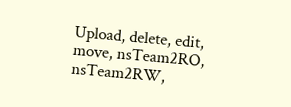Upload, delete, edit, move, nsTeam2RO, nsTeam2RW,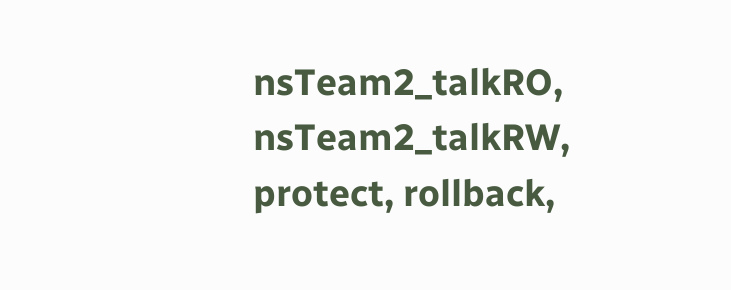nsTeam2_talkRO, nsTeam2_talkRW, protect, rollback,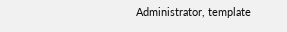Administrator, template